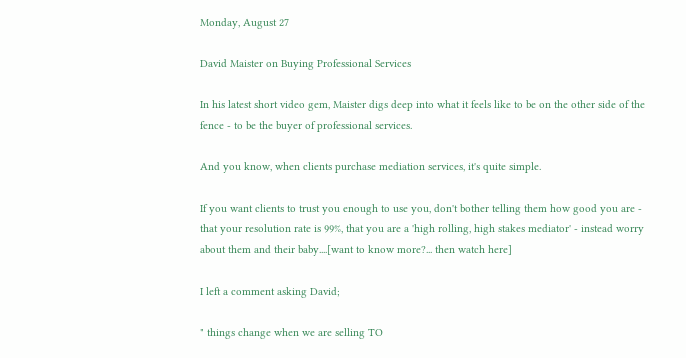Monday, August 27

David Maister on Buying Professional Services

In his latest short video gem, Maister digs deep into what it feels like to be on the other side of the fence - to be the buyer of professional services.

And you know, when clients purchase mediation services, it's quite simple.

If you want clients to trust you enough to use you, don't bother telling them how good you are - that your resolution rate is 99%, that you are a 'high rolling, high stakes mediator' - instead worry about them and their baby....[want to know more?... then watch here]

I left a comment asking David;

" things change when we are selling TO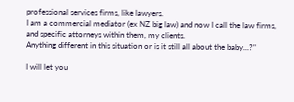professional services firms, like lawyers.
I am a commercial mediator (ex NZ big law) and now I call the law firms, and specific attorneys within them, my clients.
Anything different in this situation or is it still all about the baby...?"

I will let you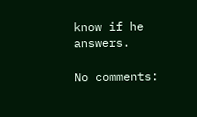know if he answers.

No comments: